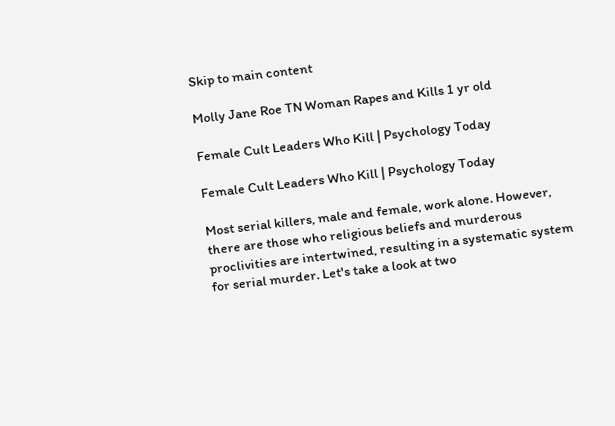Skip to main content

Molly Jane Roe TN Woman Rapes and Kills 1 yr old

Female Cult Leaders Who Kill | Psychology Today

Female Cult Leaders Who Kill | Psychology Today

Most serial killers, male and female, work alone. However, there are those who religious beliefs and murderous proclivities are intertwined, resulting in a systematic system for serial murder. Let's take a look at two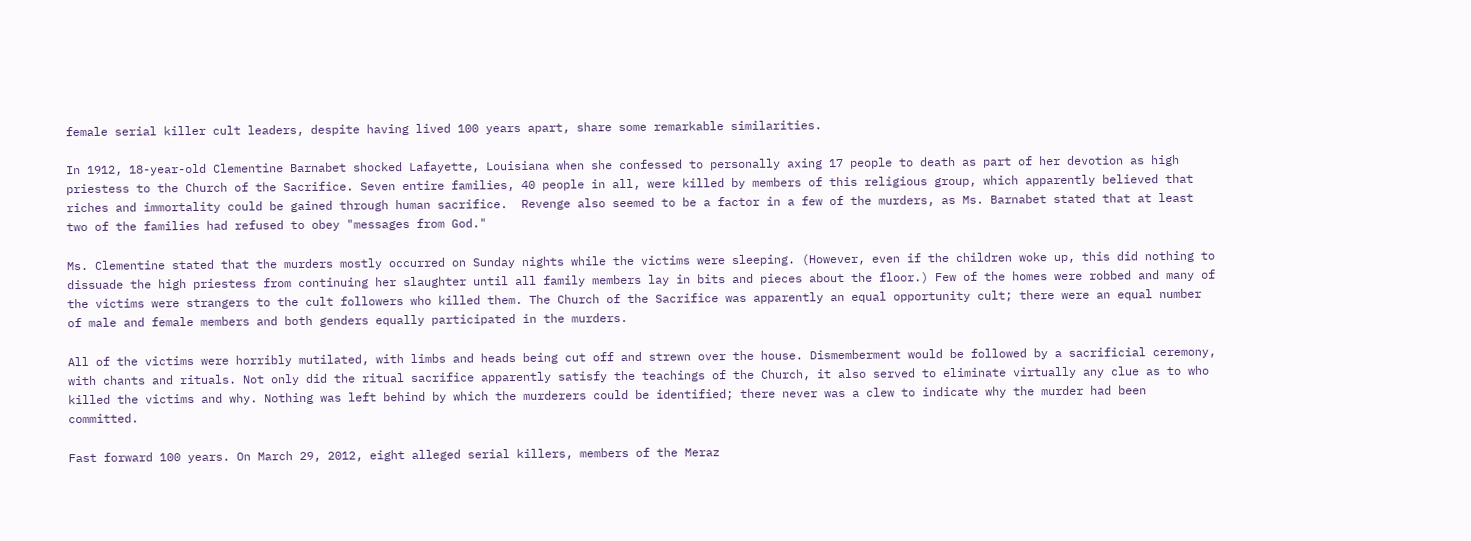female serial killer cult leaders, despite having lived 100 years apart, share some remarkable similarities.

In 1912, 18-year-old Clementine Barnabet shocked Lafayette, Louisiana when she confessed to personally axing 17 people to death as part of her devotion as high priestess to the Church of the Sacrifice. Seven entire families, 40 people in all, were killed by members of this religious group, which apparently believed that riches and immortality could be gained through human sacrifice.  Revenge also seemed to be a factor in a few of the murders, as Ms. Barnabet stated that at least two of the families had refused to obey "messages from God."

Ms. Clementine stated that the murders mostly occurred on Sunday nights while the victims were sleeping. (However, even if the children woke up, this did nothing to dissuade the high priestess from continuing her slaughter until all family members lay in bits and pieces about the floor.) Few of the homes were robbed and many of the victims were strangers to the cult followers who killed them. The Church of the Sacrifice was apparently an equal opportunity cult; there were an equal number of male and female members and both genders equally participated in the murders.

All of the victims were horribly mutilated, with limbs and heads being cut off and strewn over the house. Dismemberment would be followed by a sacrificial ceremony, with chants and rituals. Not only did the ritual sacrifice apparently satisfy the teachings of the Church, it also served to eliminate virtually any clue as to who killed the victims and why. Nothing was left behind by which the murderers could be identified; there never was a clew to indicate why the murder had been committed.

Fast forward 100 years. On March 29, 2012, eight alleged serial killers, members of the Meraz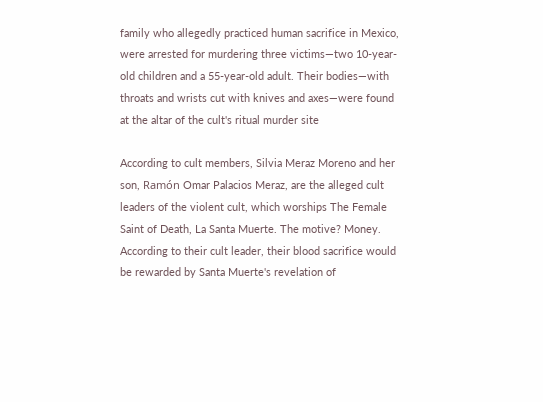family who allegedly practiced human sacrifice in Mexico, were arrested for murdering three victims—two 10-year-old children and a 55-year-old adult. Their bodies—with throats and wrists cut with knives and axes—were found at the altar of the cult's ritual murder site

According to cult members, Silvia Meraz Moreno and her son, Ramón Omar Palacios Meraz, are the alleged cult leaders of the violent cult, which worships The Female Saint of Death, La Santa Muerte. The motive? Money. According to their cult leader, their blood sacrifice would be rewarded by Santa Muerte's revelation of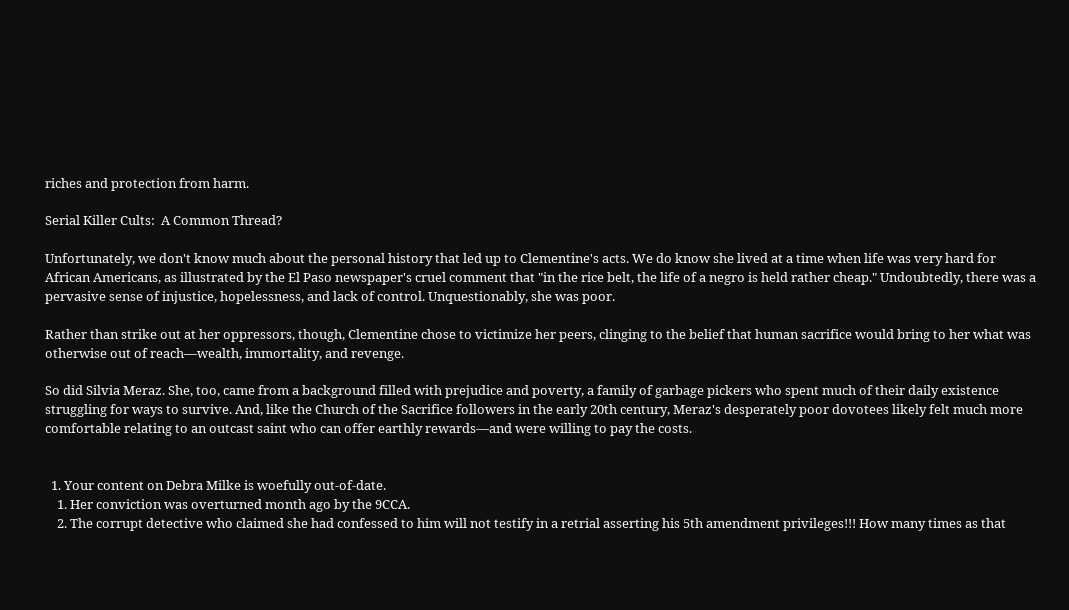riches and protection from harm.

Serial Killer Cults:  A Common Thread?

Unfortunately, we don't know much about the personal history that led up to Clementine's acts. We do know she lived at a time when life was very hard for African Americans, as illustrated by the El Paso newspaper's cruel comment that "in the rice belt, the life of a negro is held rather cheap." Undoubtedly, there was a pervasive sense of injustice, hopelessness, and lack of control. Unquestionably, she was poor.

Rather than strike out at her oppressors, though, Clementine chose to victimize her peers, clinging to the belief that human sacrifice would bring to her what was otherwise out of reach—wealth, immortality, and revenge.

So did Silvia Meraz. She, too, came from a background filled with prejudice and poverty, a family of garbage pickers who spent much of their daily existence struggling for ways to survive. And, like the Church of the Sacrifice followers in the early 20th century, Meraz's desperately poor dovotees likely felt much more comfortable relating to an outcast saint who can offer earthly rewards—and were willing to pay the costs.


  1. Your content on Debra Milke is woefully out-of-date.
    1. Her conviction was overturned month ago by the 9CCA.
    2. The corrupt detective who claimed she had confessed to him will not testify in a retrial asserting his 5th amendment privileges!!! How many times as that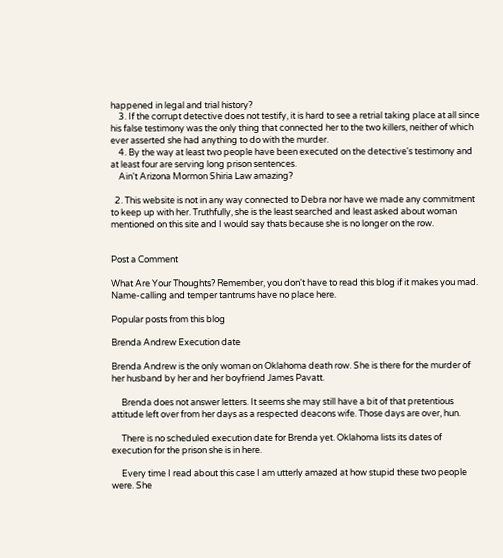happened in legal and trial history?
    3. If the corrupt detective does not testify, it is hard to see a retrial taking place at all since his false testimony was the only thing that connected her to the two killers, neither of which ever asserted she had anything to do with the murder.
    4. By the way at least two people have been executed on the detective's testimony and at least four are serving long prison sentences.
    Ain't Arizona Mormon Shiria Law amazing?

  2. This website is not in any way connected to Debra nor have we made any commitment to keep up with her. Truthfully, she is the least searched and least asked about woman mentioned on this site and I would say thats because she is no longer on the row.


Post a Comment

What Are Your Thoughts? Remember, you don't have to read this blog if it makes you mad. Name-calling and temper tantrums have no place here.

Popular posts from this blog

Brenda Andrew Execution date

Brenda Andrew is the only woman on Oklahoma death row. She is there for the murder of her husband by her and her boyfriend James Pavatt.

     Brenda does not answer letters. It seems she may still have a bit of that pretentious attitude left over from her days as a respected deacons wife. Those days are over, hun.

     There is no scheduled execution date for Brenda yet. Oklahoma lists its dates of execution for the prison she is in here.

     Every time I read about this case I am utterly amazed at how stupid these two people were. She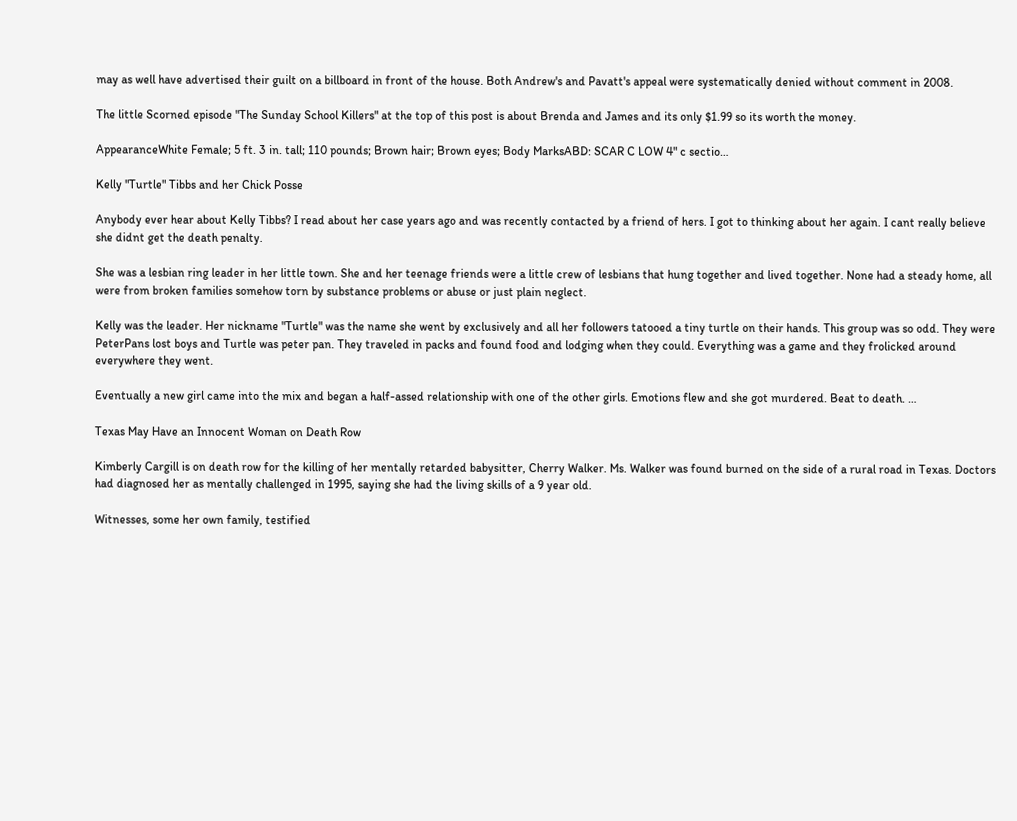may as well have advertised their guilt on a billboard in front of the house. Both Andrew's and Pavatt's appeal were systematically denied without comment in 2008.

The little Scorned episode "The Sunday School Killers" at the top of this post is about Brenda and James and its only $1.99 so its worth the money.

AppearanceWhite Female; 5 ft. 3 in. tall; 110 pounds; Brown hair; Brown eyes; Body MarksABD: SCAR C LOW 4" c sectio…

Kelly "Turtle" Tibbs and her Chick Posse

Anybody ever hear about Kelly Tibbs? I read about her case years ago and was recently contacted by a friend of hers. I got to thinking about her again. I cant really believe she didnt get the death penalty.

She was a lesbian ring leader in her little town. She and her teenage friends were a little crew of lesbians that hung together and lived together. None had a steady home, all were from broken families somehow torn by substance problems or abuse or just plain neglect.

Kelly was the leader. Her nickname "Turtle" was the name she went by exclusively and all her followers tatooed a tiny turtle on their hands. This group was so odd. They were PeterPans lost boys and Turtle was peter pan. They traveled in packs and found food and lodging when they could. Everything was a game and they frolicked around everywhere they went.

Eventually a new girl came into the mix and began a half-assed relationship with one of the other girls. Emotions flew and she got murdered. Beat to death. …

Texas May Have an Innocent Woman on Death Row

Kimberly Cargill is on death row for the killing of her mentally retarded babysitter, Cherry Walker. Ms. Walker was found burned on the side of a rural road in Texas. Doctors had diagnosed her as mentally challenged in 1995, saying she had the living skills of a 9 year old.

Witnesses, some her own family, testified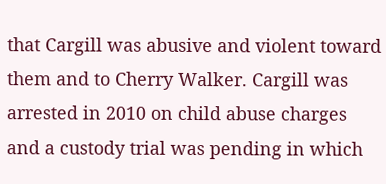that Cargill was abusive and violent toward them and to Cherry Walker. Cargill was arrested in 2010 on child abuse charges and a custody trial was pending in which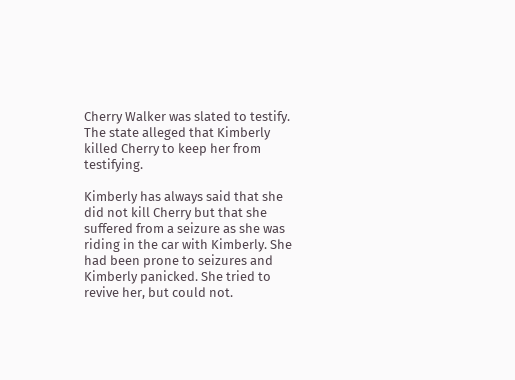Cherry Walker was slated to testify. The state alleged that Kimberly killed Cherry to keep her from testifying.

Kimberly has always said that she did not kill Cherry but that she suffered from a seizure as she was riding in the car with Kimberly. She had been prone to seizures and Kimberly panicked. She tried to revive her, but could not.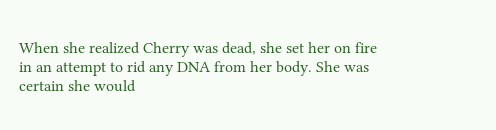When she realized Cherry was dead, she set her on fire in an attempt to rid any DNA from her body. She was certain she would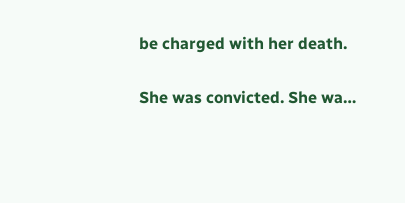be charged with her death.

She was convicted. She wa…